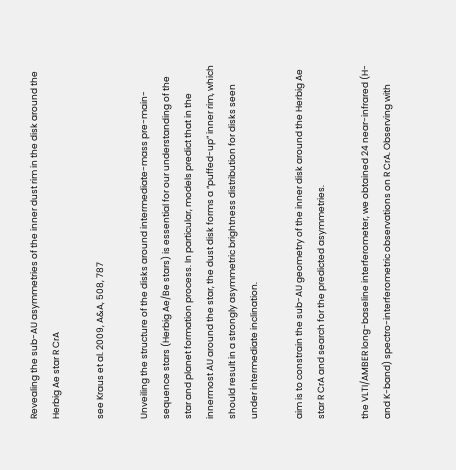Revealing the sub-AU asymmetries of the inner dust rim in the disk around the Herbig Ae star R CrA

see Kraus et al. 2009, A&A, 508, 787

Unveiling the structure of the disks around intermediate-mass pre-main-sequence stars (Herbig Ae/Be stars) is essential for our understanding of the star and planet formation process. In particular, models predict that in the innermost AU around the star, the dust disk forms a “puffed-up” inner rim, which should result in a strongly asymmetric brightness distribution for disks seen under intermediate inclination.

aim is to constrain the sub-AU geometry of the inner disk around the Herbig Ae star R CrA and search for the predicted asymmetries.

the VLTI/AMBER long-baseline interferometer, we obtained 24 near-infrared (H- and K-band) spectro-interferometric observations on R CrA. Observing with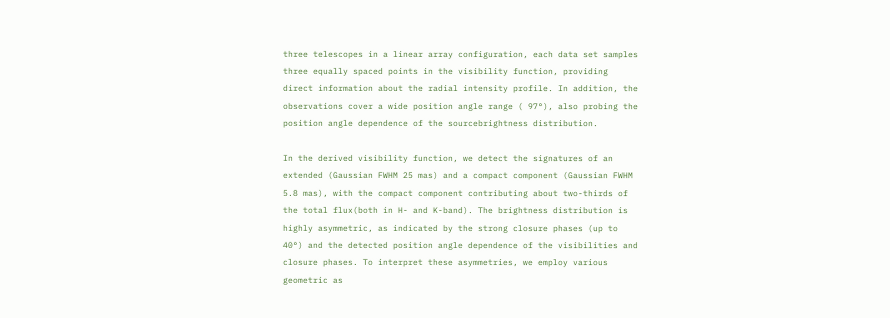three telescopes in a linear array configuration, each data set samples three equally spaced points in the visibility function, providing direct information about the radial intensity profile. In addition, the observations cover a wide position angle range ( 97°), also probing the position angle dependence of the sourcebrightness distribution.

In the derived visibility function, we detect the signatures of an extended (Gaussian FWHM 25 mas) and a compact component (Gaussian FWHM 5.8 mas), with the compact component contributing about two-thirds of the total flux(both in H- and K-band). The brightness distribution is highly asymmetric, as indicated by the strong closure phases (up to 40°) and the detected position angle dependence of the visibilities and closure phases. To interpret these asymmetries, we employ various geometric as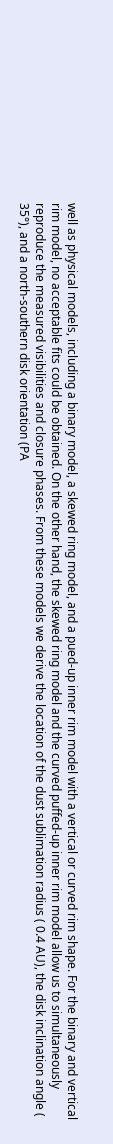well as physical models, including a binary model, a skewed ring model, and a pued-up inner rim model with a vertical or curved rim shape. For the binary and vertical rim model, no acceptable fits could be obtained. On the other hand, the skewed ring model and the curved puffed-up inner rim model allow us to simultaneously reproduce the measured visibilities and closure phases. From these models we derive the location of the dust sublimation radius ( 0.4 AU), the disk inclination angle ( 35°), and a north-southern disk orientation (PA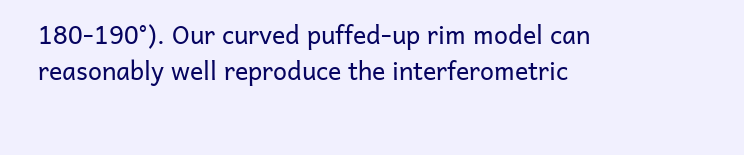180-190°). Our curved puffed-up rim model can reasonably well reproduce the interferometric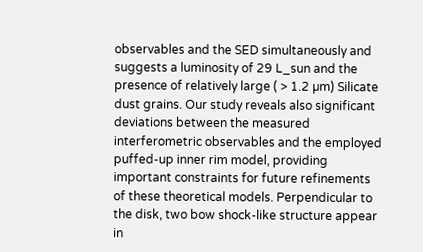observables and the SED simultaneously and suggests a luminosity of 29 L_sun and the presence of relatively large ( > 1.2 µm) Silicate dust grains. Our study reveals also significant deviations between the measured interferometric observables and the employed puffed-up inner rim model, providing important constraints for future refinements of these theoretical models. Perpendicular to the disk, two bow shock-like structure appear in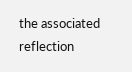the associated reflection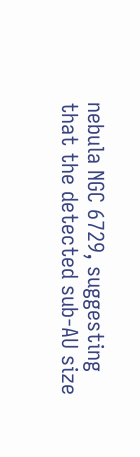nebula NGC 6729, suggesting that the detected sub-AU size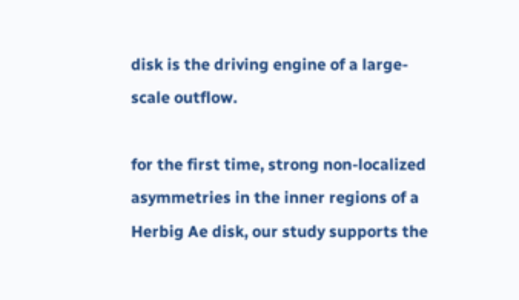disk is the driving engine of a large-scale outflow.

for the first time, strong non-localized asymmetries in the inner regions of a Herbig Ae disk, our study supports the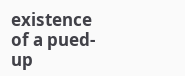existence of a pued-up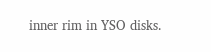inner rim in YSO disks.